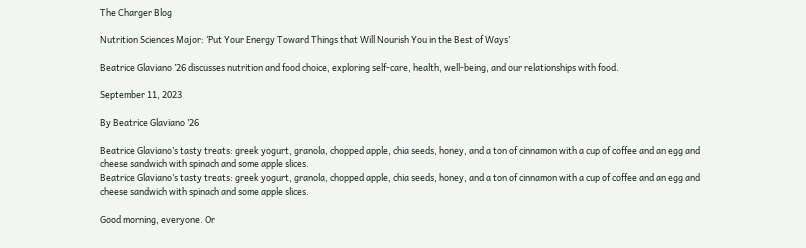The Charger Blog

Nutrition Sciences Major: ‘Put Your Energy Toward Things that Will Nourish You in the Best of Ways’

Beatrice Glaviano ’26 discusses nutrition and food choice, exploring self-care, health, well-being, and our relationships with food.

September 11, 2023

By Beatrice Glaviano ’26

Beatrice Glaviano’s tasty treats: greek yogurt, granola, chopped apple, chia seeds, honey, and a ton of cinnamon with a cup of coffee and an egg and cheese sandwich with spinach and some apple slices.
Beatrice Glaviano’s tasty treats: greek yogurt, granola, chopped apple, chia seeds, honey, and a ton of cinnamon with a cup of coffee and an egg and cheese sandwich with spinach and some apple slices.

Good morning, everyone. Or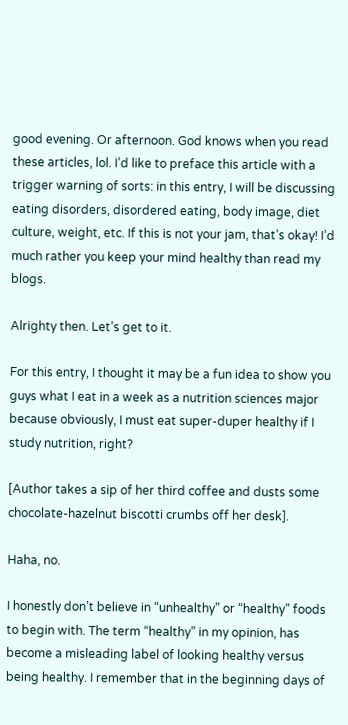good evening. Or afternoon. God knows when you read these articles, lol. I’d like to preface this article with a trigger warning of sorts: in this entry, I will be discussing eating disorders, disordered eating, body image, diet culture, weight, etc. If this is not your jam, that’s okay! I’d much rather you keep your mind healthy than read my blogs.

Alrighty then. Let’s get to it.

For this entry, I thought it may be a fun idea to show you guys what I eat in a week as a nutrition sciences major because obviously, I must eat super-duper healthy if I study nutrition, right?

[Author takes a sip of her third coffee and dusts some chocolate-hazelnut biscotti crumbs off her desk].

Haha, no.

I honestly don’t believe in “unhealthy” or “healthy” foods to begin with. The term “healthy” in my opinion, has become a misleading label of looking healthy versus being healthy. I remember that in the beginning days of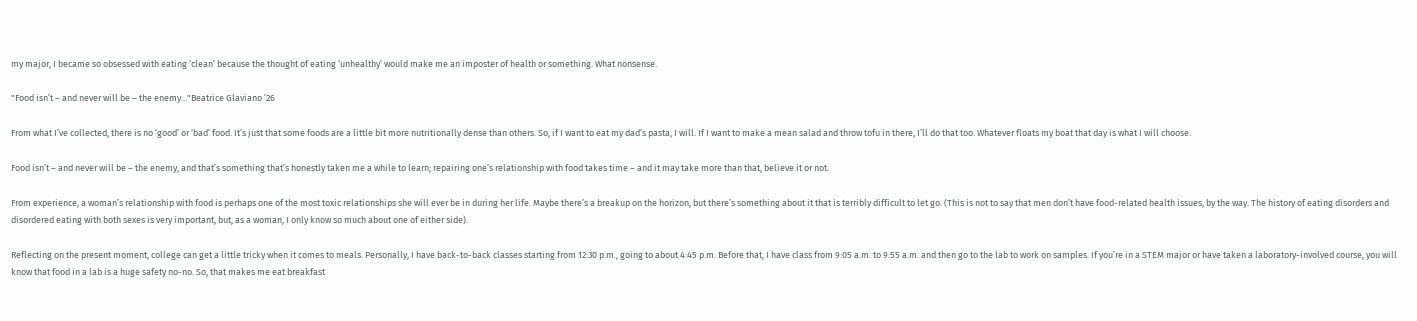my major, I became so obsessed with eating ‘clean’ because the thought of eating ‘unhealthy’ would make me an imposter of health or something. What nonsense.

"Food isn’t – and never will be – the enemy..."Beatrice Glaviano ’26

From what I’ve collected, there is no ‘good’ or ‘bad’ food. It’s just that some foods are a little bit more nutritionally dense than others. So, if I want to eat my dad’s pasta, I will. If I want to make a mean salad and throw tofu in there, I’ll do that too. Whatever floats my boat that day is what I will choose.

Food isn’t – and never will be – the enemy, and that’s something that’s honestly taken me a while to learn; repairing one’s relationship with food takes time – and it may take more than that, believe it or not.

From experience, a woman’s relationship with food is perhaps one of the most toxic relationships she will ever be in during her life. Maybe there’s a breakup on the horizon, but there’s something about it that is terribly difficult to let go. (This is not to say that men don’t have food-related health issues, by the way. The history of eating disorders and disordered eating with both sexes is very important, but, as a woman, I only know so much about one of either side).

Reflecting on the present moment, college can get a little tricky when it comes to meals. Personally, I have back-to-back classes starting from 12:30 p.m., going to about 4:45 p.m. Before that, I have class from 9:05 a.m. to 9:55 a.m. and then go to the lab to work on samples. If you’re in a STEM major or have taken a laboratory-involved course, you will know that food in a lab is a huge safety no-no. So, that makes me eat breakfast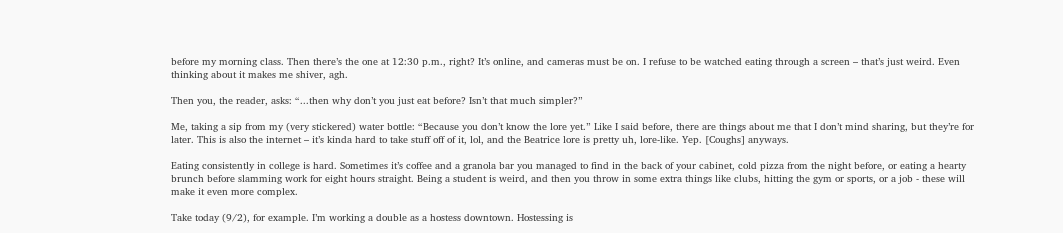before my morning class. Then there’s the one at 12:30 p.m., right? It’s online, and cameras must be on. I refuse to be watched eating through a screen – that’s just weird. Even thinking about it makes me shiver, agh.

Then you, the reader, asks: “...then why don’t you just eat before? Isn’t that much simpler?”

Me, taking a sip from my (very stickered) water bottle: “Because you don’t know the lore yet.” Like I said before, there are things about me that I don’t mind sharing, but they’re for later. This is also the internet – it’s kinda hard to take stuff off of it, lol, and the Beatrice lore is pretty uh, lore-like. Yep. [Coughs] anyways.

Eating consistently in college is hard. Sometimes it’s coffee and a granola bar you managed to find in the back of your cabinet, cold pizza from the night before, or eating a hearty brunch before slamming work for eight hours straight. Being a student is weird, and then you throw in some extra things like clubs, hitting the gym or sports, or a job - these will make it even more complex.

Take today (9/2), for example. I’m working a double as a hostess downtown. Hostessing is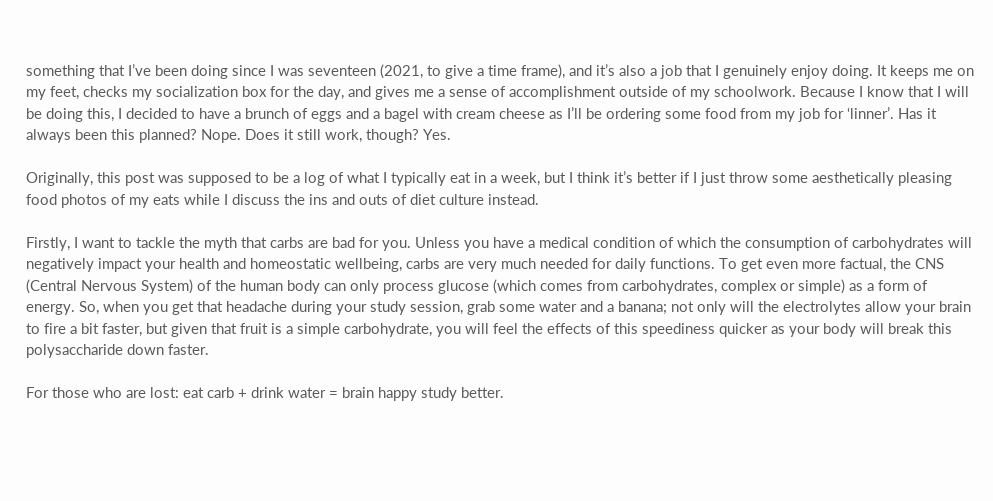something that I’ve been doing since I was seventeen (2021, to give a time frame), and it’s also a job that I genuinely enjoy doing. It keeps me on my feet, checks my socialization box for the day, and gives me a sense of accomplishment outside of my schoolwork. Because I know that I will be doing this, I decided to have a brunch of eggs and a bagel with cream cheese as I’ll be ordering some food from my job for ‘linner’. Has it always been this planned? Nope. Does it still work, though? Yes.

Originally, this post was supposed to be a log of what I typically eat in a week, but I think it’s better if I just throw some aesthetically pleasing food photos of my eats while I discuss the ins and outs of diet culture instead.

Firstly, I want to tackle the myth that carbs are bad for you. Unless you have a medical condition of which the consumption of carbohydrates will negatively impact your health and homeostatic wellbeing, carbs are very much needed for daily functions. To get even more factual, the CNS (Central Nervous System) of the human body can only process glucose (which comes from carbohydrates, complex or simple) as a form of energy. So, when you get that headache during your study session, grab some water and a banana; not only will the electrolytes allow your brain to fire a bit faster, but given that fruit is a simple carbohydrate, you will feel the effects of this speediness quicker as your body will break this polysaccharide down faster.

For those who are lost: eat carb + drink water = brain happy study better.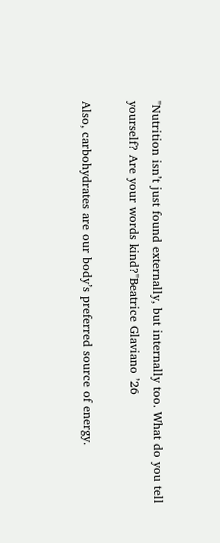"Nutrition isn’t just found externally, but internally too. What do you tell yourself? Are your words kind?"Beatrice Glaviano ’26

Also, carbohydrates are our body’s preferred source of energy.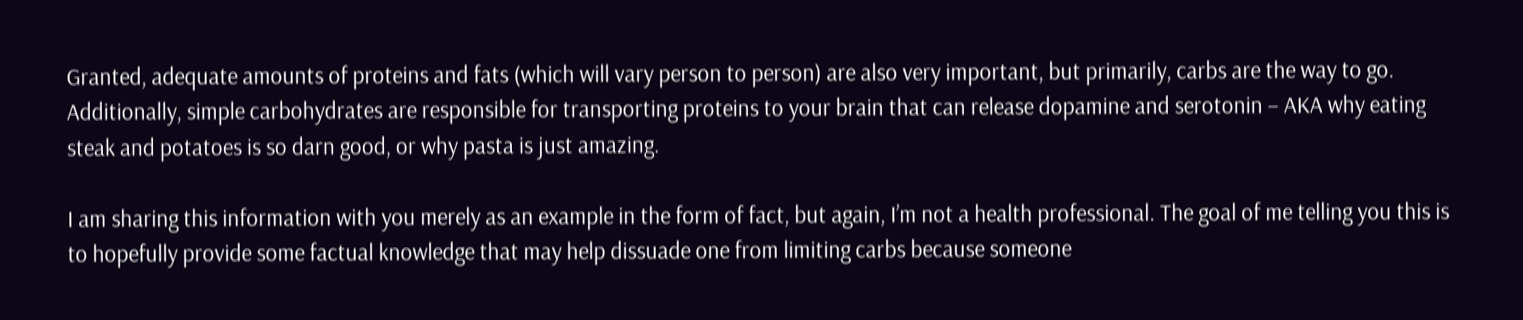Granted, adequate amounts of proteins and fats (which will vary person to person) are also very important, but primarily, carbs are the way to go. Additionally, simple carbohydrates are responsible for transporting proteins to your brain that can release dopamine and serotonin – AKA why eating steak and potatoes is so darn good, or why pasta is just amazing.

I am sharing this information with you merely as an example in the form of fact, but again, I’m not a health professional. The goal of me telling you this is to hopefully provide some factual knowledge that may help dissuade one from limiting carbs because someone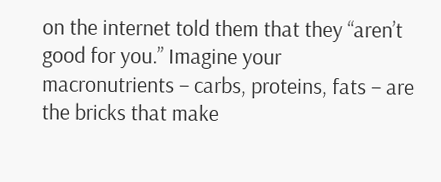on the internet told them that they “aren’t good for you.” Imagine your macronutrients – carbs, proteins, fats – are the bricks that make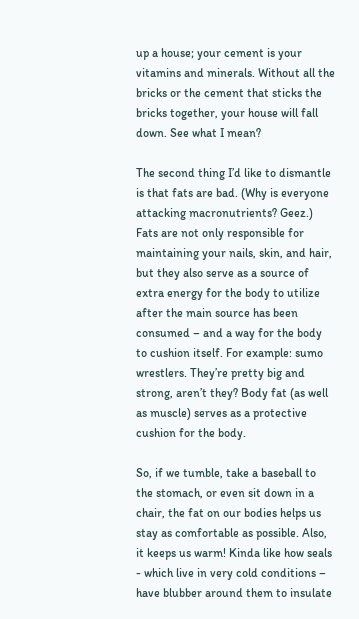up a house; your cement is your vitamins and minerals. Without all the bricks or the cement that sticks the bricks together, your house will fall down. See what I mean?

The second thing I’d like to dismantle is that fats are bad. (Why is everyone attacking macronutrients? Geez.) Fats are not only responsible for maintaining your nails, skin, and hair, but they also serve as a source of extra energy for the body to utilize after the main source has been consumed – and a way for the body to cushion itself. For example: sumo wrestlers. They’re pretty big and strong, aren’t they? Body fat (as well as muscle) serves as a protective cushion for the body.

So, if we tumble, take a baseball to the stomach, or even sit down in a chair, the fat on our bodies helps us stay as comfortable as possible. Also, it keeps us warm! Kinda like how seals - which live in very cold conditions – have blubber around them to insulate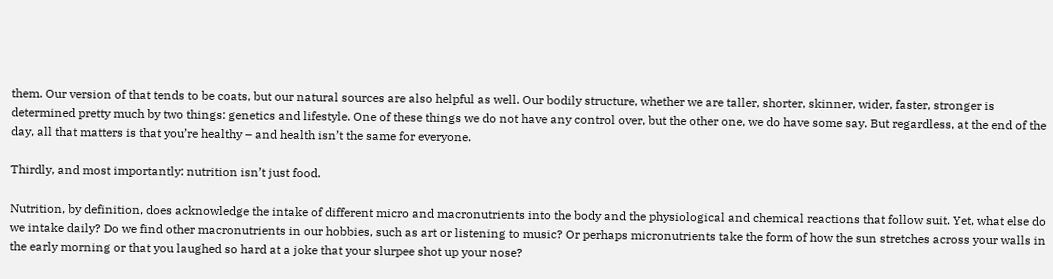them. Our version of that tends to be coats, but our natural sources are also helpful as well. Our bodily structure, whether we are taller, shorter, skinner, wider, faster, stronger is determined pretty much by two things: genetics and lifestyle. One of these things we do not have any control over, but the other one, we do have some say. But regardless, at the end of the day, all that matters is that you’re healthy – and health isn’t the same for everyone.

Thirdly, and most importantly: nutrition isn’t just food.

Nutrition, by definition, does acknowledge the intake of different micro and macronutrients into the body and the physiological and chemical reactions that follow suit. Yet, what else do we intake daily? Do we find other macronutrients in our hobbies, such as art or listening to music? Or perhaps micronutrients take the form of how the sun stretches across your walls in the early morning or that you laughed so hard at a joke that your slurpee shot up your nose?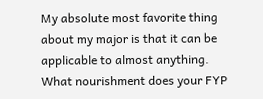My absolute most favorite thing about my major is that it can be applicable to almost anything. What nourishment does your FYP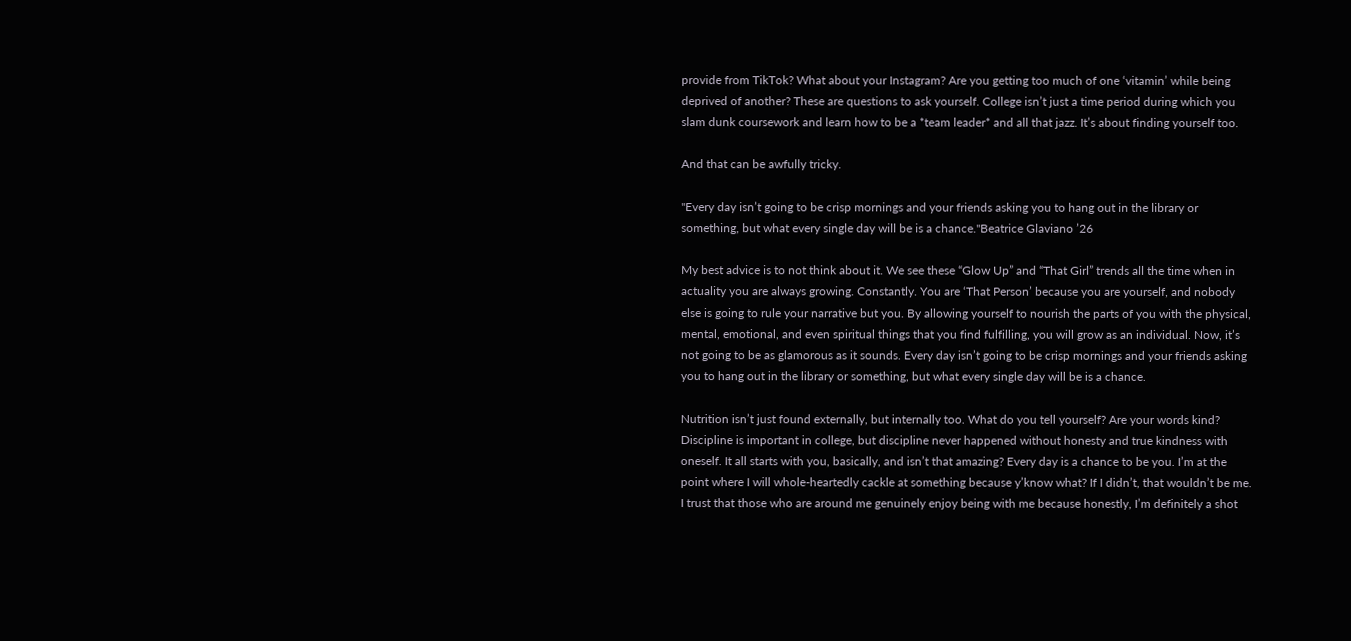provide from TikTok? What about your Instagram? Are you getting too much of one ‘vitamin’ while being deprived of another? These are questions to ask yourself. College isn’t just a time period during which you slam dunk coursework and learn how to be a *team leader* and all that jazz. It’s about finding yourself too.

And that can be awfully tricky.

"Every day isn’t going to be crisp mornings and your friends asking you to hang out in the library or something, but what every single day will be is a chance."Beatrice Glaviano ’26

My best advice is to not think about it. We see these “Glow Up” and “That Girl” trends all the time when in actuality you are always growing. Constantly. You are ‘That Person’ because you are yourself, and nobody else is going to rule your narrative but you. By allowing yourself to nourish the parts of you with the physical, mental, emotional, and even spiritual things that you find fulfilling, you will grow as an individual. Now, it’s not going to be as glamorous as it sounds. Every day isn’t going to be crisp mornings and your friends asking you to hang out in the library or something, but what every single day will be is a chance.

Nutrition isn’t just found externally, but internally too. What do you tell yourself? Are your words kind? Discipline is important in college, but discipline never happened without honesty and true kindness with oneself. It all starts with you, basically, and isn’t that amazing? Every day is a chance to be you. I’m at the point where I will whole-heartedly cackle at something because y’know what? If I didn’t, that wouldn’t be me. I trust that those who are around me genuinely enjoy being with me because honestly, I’m definitely a shot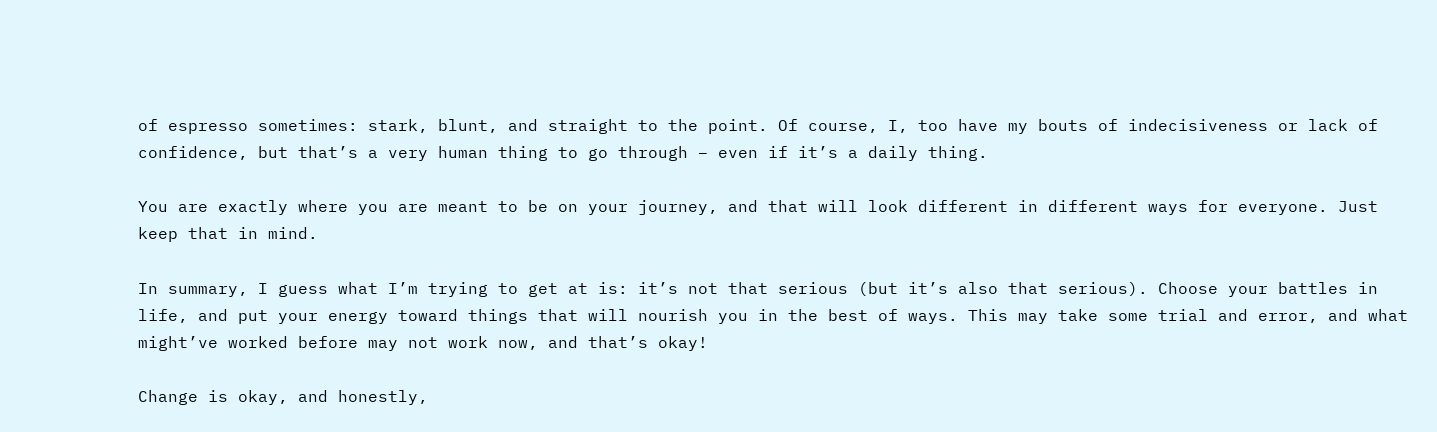of espresso sometimes: stark, blunt, and straight to the point. Of course, I, too have my bouts of indecisiveness or lack of confidence, but that’s a very human thing to go through – even if it’s a daily thing.

You are exactly where you are meant to be on your journey, and that will look different in different ways for everyone. Just keep that in mind.

In summary, I guess what I’m trying to get at is: it’s not that serious (but it’s also that serious). Choose your battles in life, and put your energy toward things that will nourish you in the best of ways. This may take some trial and error, and what might’ve worked before may not work now, and that’s okay!

Change is okay, and honestly,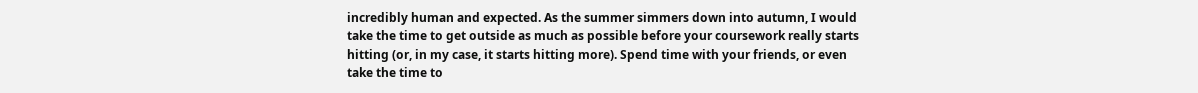incredibly human and expected. As the summer simmers down into autumn, I would take the time to get outside as much as possible before your coursework really starts hitting (or, in my case, it starts hitting more). Spend time with your friends, or even take the time to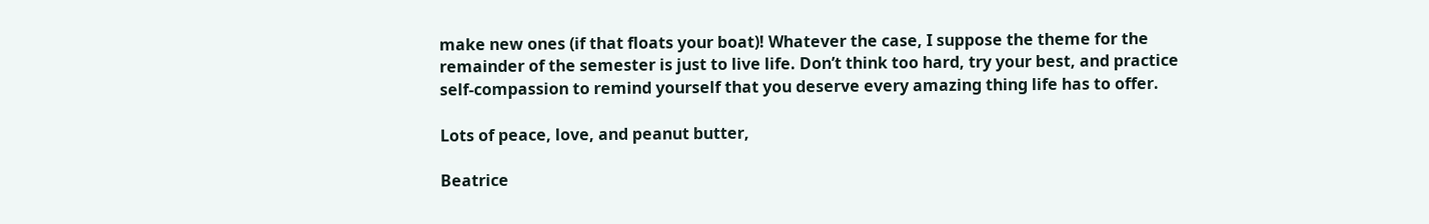make new ones (if that floats your boat)! Whatever the case, I suppose the theme for the remainder of the semester is just to live life. Don’t think too hard, try your best, and practice self-compassion to remind yourself that you deserve every amazing thing life has to offer.

Lots of peace, love, and peanut butter,

Beatrice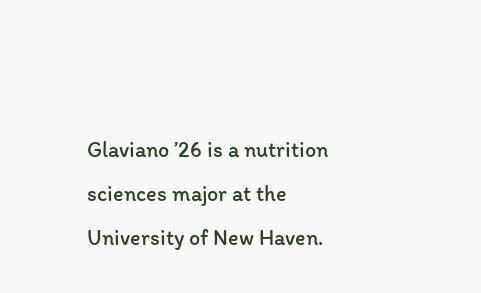Glaviano ’26 is a nutrition sciences major at the University of New Haven.